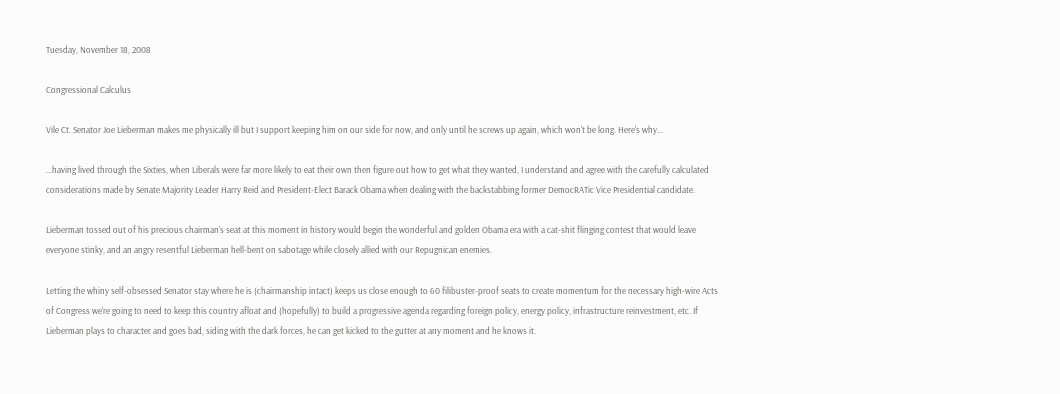Tuesday, November 18, 2008

Congressional Calculus

Vile Ct. Senator Joe Lieberman makes me physically ill but I support keeping him on our side for now, and only until he screws up again, which won't be long. Here's why...

...having lived through the Sixties, when Liberals were far more likely to eat their own then figure out how to get what they wanted, I understand and agree with the carefully calculated considerations made by Senate Majority Leader Harry Reid and President-Elect Barack Obama when dealing with the backstabbing former DemocRATic Vice Presidential candidate.

Lieberman tossed out of his precious chairman's seat at this moment in history would begin the wonderful and golden Obama era with a cat-shit flinging contest that would leave everyone stinky, and an angry resentful Lieberman hell-bent on sabotage while closely allied with our Repugnican enemies.

Letting the whiny self-obsessed Senator stay where he is (chairmanship intact) keeps us close enough to 60 filibuster-proof seats to create momentum for the necessary high-wire Acts of Congress we're going to need to keep this country afloat and (hopefully) to build a progressive agenda regarding foreign policy, energy policy, infrastructure reinvestment, etc. If Lieberman plays to character and goes bad, siding with the dark forces, he can get kicked to the gutter at any moment and he knows it.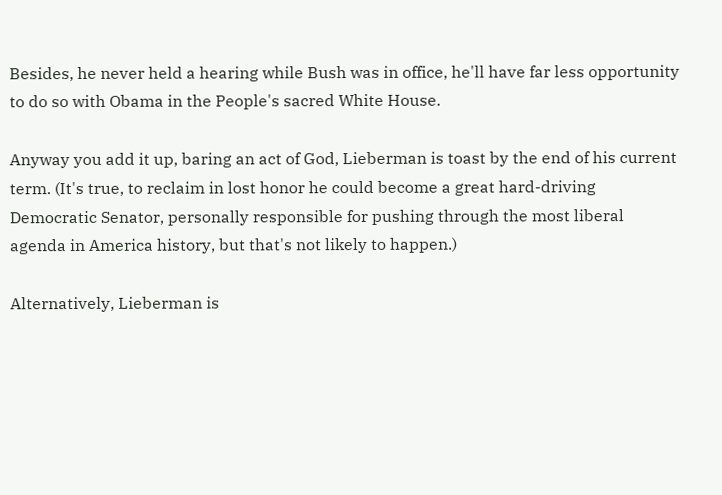Besides, he never held a hearing while Bush was in office, he'll have far less opportunity to do so with Obama in the People's sacred White House.

Anyway you add it up, baring an act of God, Lieberman is toast by the end of his current term. (It's true, to reclaim in lost honor he could become a great hard-driving Democratic Senator, personally responsible for pushing through the most liberal agenda in America history, but that's not likely to happen.)

Alternatively, Lieberman is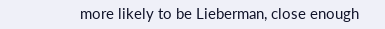more likely to be Lieberman, close enough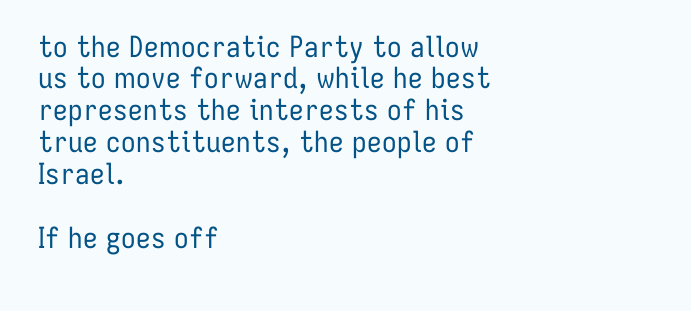to the Democratic Party to allow us to move forward, while he best represents the interests of his true constituents, the people of Israel.

If he goes off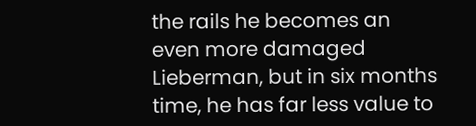the rails he becomes an even more damaged Lieberman, but in six months time, he has far less value to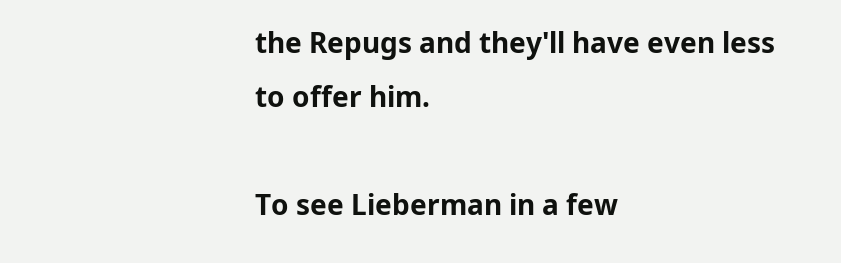the Repugs and they'll have even less to offer him.

To see Lieberman in a few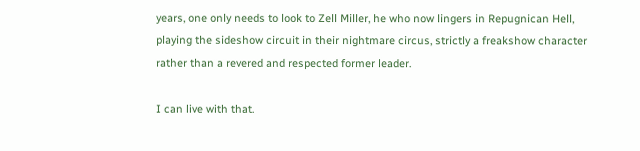years, one only needs to look to Zell Miller, he who now lingers in Repugnican Hell, playing the sideshow circuit in their nightmare circus, strictly a freakshow character rather than a revered and respected former leader.

I can live with that.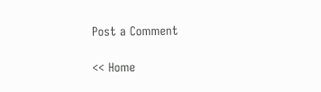Post a Comment

<< Home